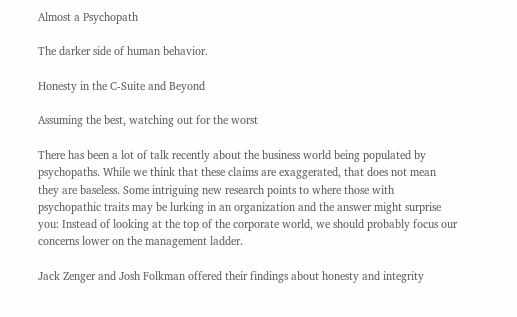Almost a Psychopath

The darker side of human behavior.

Honesty in the C-Suite and Beyond

Assuming the best, watching out for the worst

There has been a lot of talk recently about the business world being populated by psychopaths. While we think that these claims are exaggerated, that does not mean they are baseless. Some intriguing new research points to where those with psychopathic traits may be lurking in an organization and the answer might surprise you: Instead of looking at the top of the corporate world, we should probably focus our concerns lower on the management ladder.

Jack Zenger and Josh Folkman offered their findings about honesty and integrity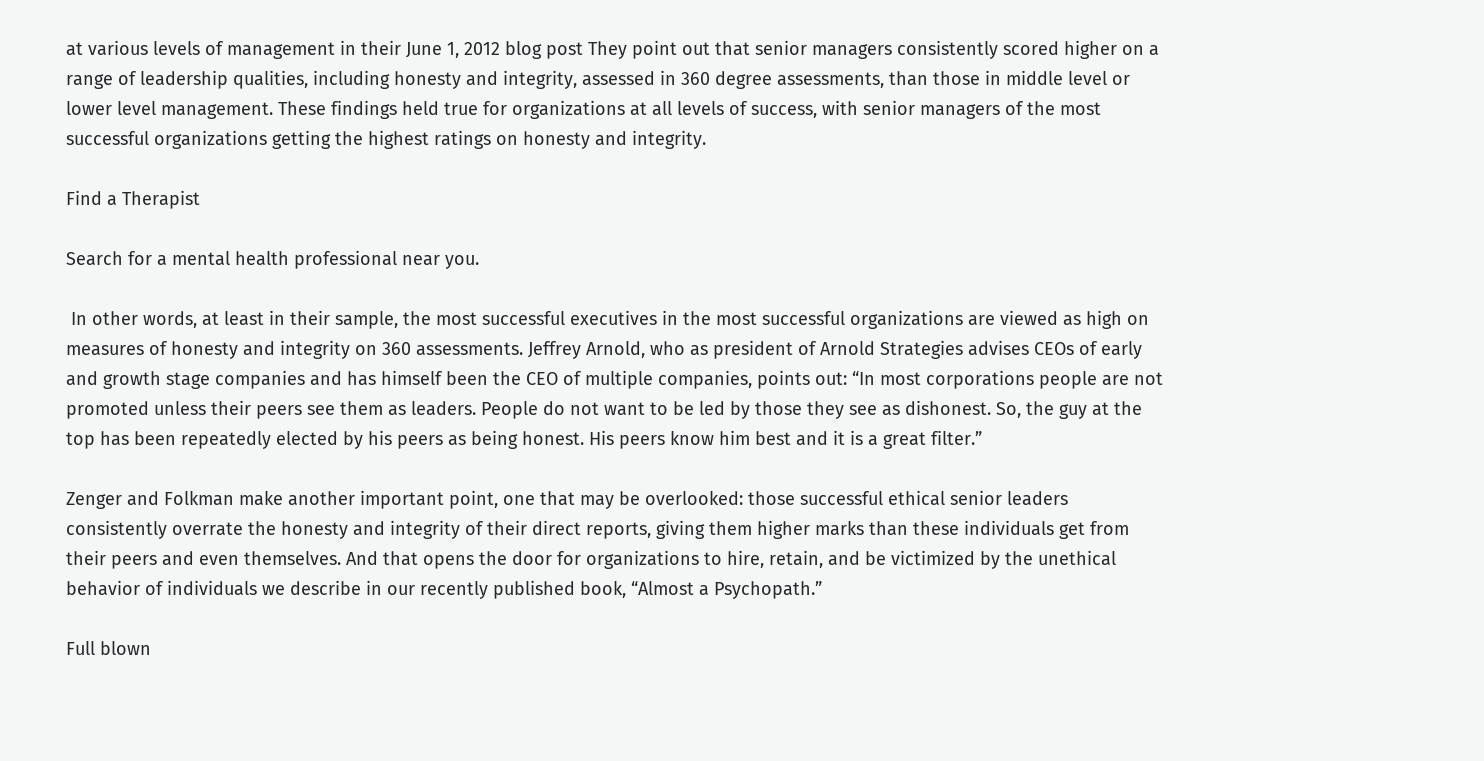at various levels of management in their June 1, 2012 blog post They point out that senior managers consistently scored higher on a range of leadership qualities, including honesty and integrity, assessed in 360 degree assessments, than those in middle level or lower level management. These findings held true for organizations at all levels of success, with senior managers of the most successful organizations getting the highest ratings on honesty and integrity.

Find a Therapist

Search for a mental health professional near you.

 In other words, at least in their sample, the most successful executives in the most successful organizations are viewed as high on measures of honesty and integrity on 360 assessments. Jeffrey Arnold, who as president of Arnold Strategies advises CEOs of early and growth stage companies and has himself been the CEO of multiple companies, points out: “In most corporations people are not promoted unless their peers see them as leaders. People do not want to be led by those they see as dishonest. So, the guy at the top has been repeatedly elected by his peers as being honest. His peers know him best and it is a great filter.”

Zenger and Folkman make another important point, one that may be overlooked: those successful ethical senior leaders consistently overrate the honesty and integrity of their direct reports, giving them higher marks than these individuals get from their peers and even themselves. And that opens the door for organizations to hire, retain, and be victimized by the unethical behavior of individuals we describe in our recently published book, “Almost a Psychopath.”

Full blown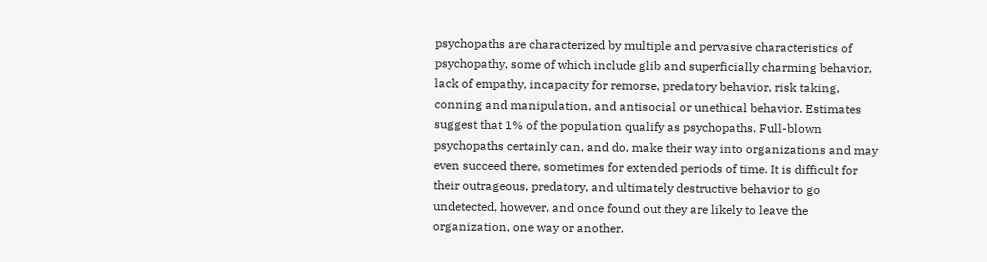psychopaths are characterized by multiple and pervasive characteristics of psychopathy, some of which include glib and superficially charming behavior, lack of empathy, incapacity for remorse, predatory behavior, risk taking, conning and manipulation, and antisocial or unethical behavior. Estimates suggest that 1% of the population qualify as psychopaths. Full-blown psychopaths certainly can, and do, make their way into organizations and may even succeed there, sometimes for extended periods of time. It is difficult for their outrageous, predatory, and ultimately destructive behavior to go undetected, however, and once found out they are likely to leave the organization, one way or another.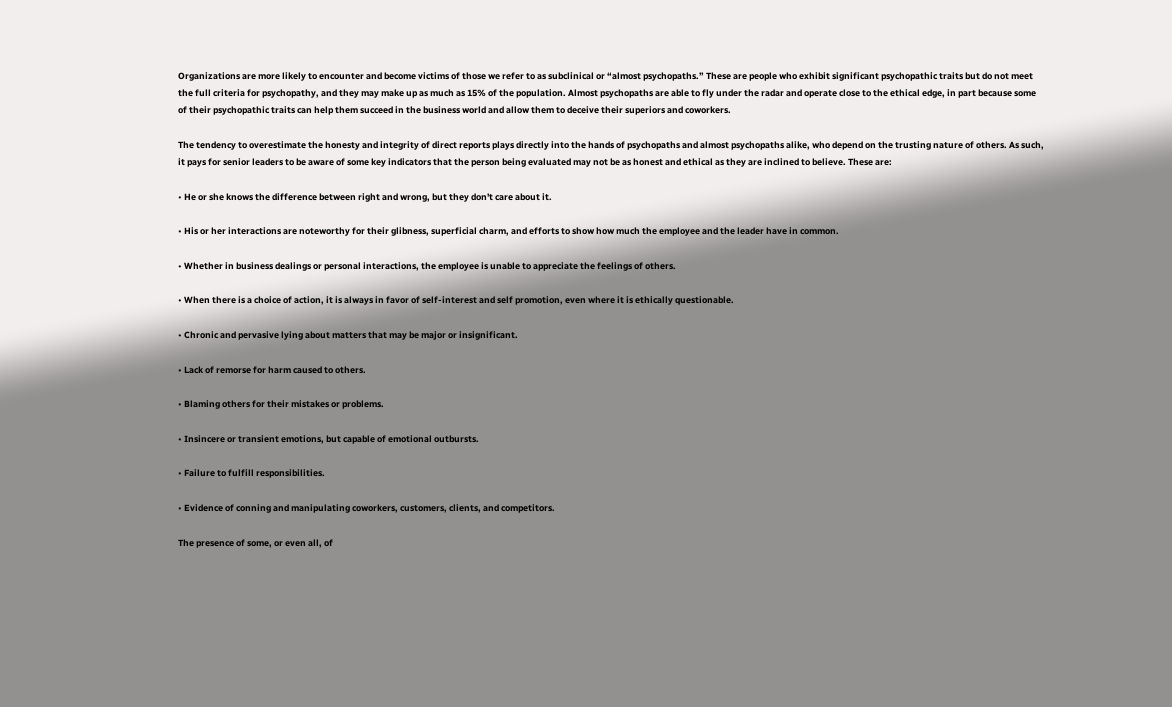Organizations are more likely to encounter and become victims of those we refer to as subclinical or “almost psychopaths.” These are people who exhibit significant psychopathic traits but do not meet the full criteria for psychopathy, and they may make up as much as 15% of the population. Almost psychopaths are able to fly under the radar and operate close to the ethical edge, in part because some of their psychopathic traits can help them succeed in the business world and allow them to deceive their superiors and coworkers.

The tendency to overestimate the honesty and integrity of direct reports plays directly into the hands of psychopaths and almost psychopaths alike, who depend on the trusting nature of others. As such, it pays for senior leaders to be aware of some key indicators that the person being evaluated may not be as honest and ethical as they are inclined to believe. These are:

• He or she knows the difference between right and wrong, but they don't care about it.

• His or her interactions are noteworthy for their glibness, superficial charm, and efforts to show how much the employee and the leader have in common.

• Whether in business dealings or personal interactions, the employee is unable to appreciate the feelings of others.

• When there is a choice of action, it is always in favor of self-interest and self promotion, even where it is ethically questionable.

• Chronic and pervasive lying about matters that may be major or insignificant.

• Lack of remorse for harm caused to others.

• Blaming others for their mistakes or problems.

• Insincere or transient emotions, but capable of emotional outbursts.

• Failure to fulfill responsibilities.

• Evidence of conning and manipulating coworkers, customers, clients, and competitors.

The presence of some, or even all, of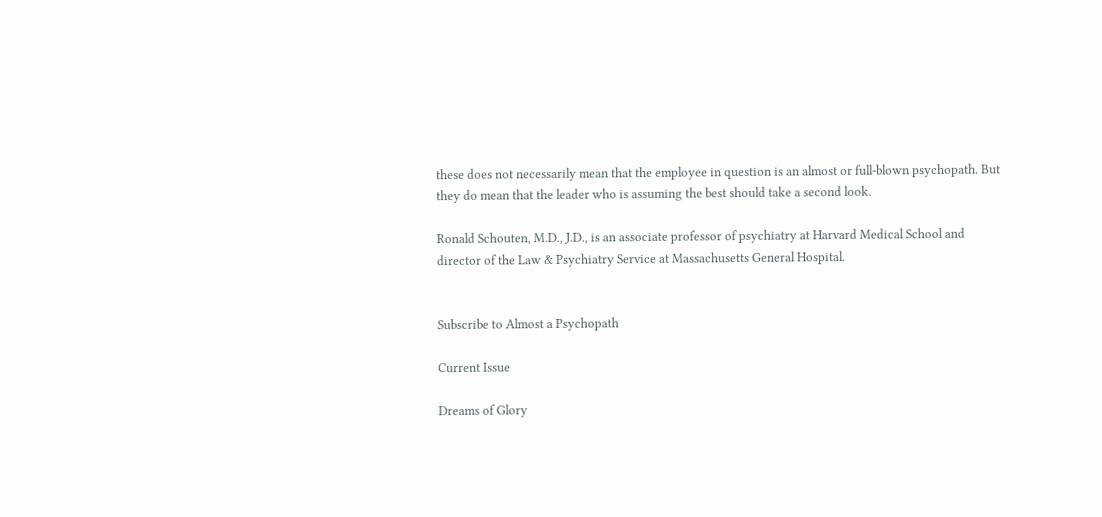these does not necessarily mean that the employee in question is an almost or full-blown psychopath. But they do mean that the leader who is assuming the best should take a second look.

Ronald Schouten, M.D., J.D., is an associate professor of psychiatry at Harvard Medical School and director of the Law & Psychiatry Service at Massachusetts General Hospital.


Subscribe to Almost a Psychopath

Current Issue

Dreams of Glory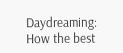Daydreaming: How the best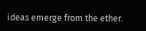ideas emerge from the ether.